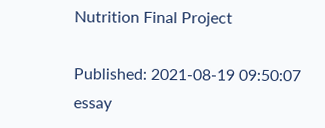Nutrition Final Project

Published: 2021-08-19 09:50:07
essay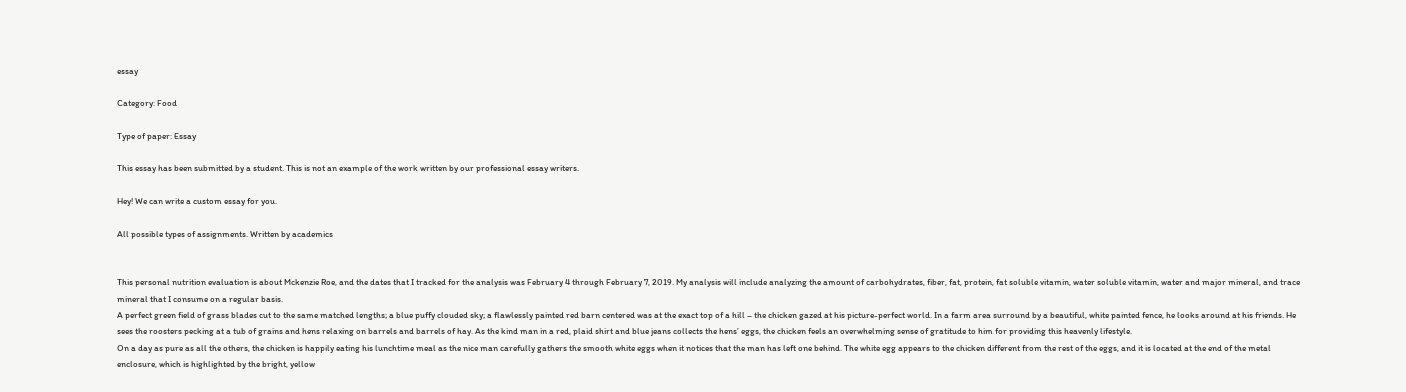essay

Category: Food

Type of paper: Essay

This essay has been submitted by a student. This is not an example of the work written by our professional essay writers.

Hey! We can write a custom essay for you.

All possible types of assignments. Written by academics


This personal nutrition evaluation is about Mckenzie Roe, and the dates that I tracked for the analysis was February 4 through February 7, 2019. My analysis will include analyzing the amount of carbohydrates, fiber, fat, protein, fat soluble vitamin, water soluble vitamin, water and major mineral, and trace mineral that I consume on a regular basis.
A perfect green field of grass blades cut to the same matched lengths; a blue puffy clouded sky; a flawlessly painted red barn centered was at the exact top of a hill – the chicken gazed at his picture-perfect world. In a farm area surround by a beautiful, white painted fence, he looks around at his friends. He sees the roosters pecking at a tub of grains and hens relaxing on barrels and barrels of hay. As the kind man in a red, plaid shirt and blue jeans collects the hens’ eggs, the chicken feels an overwhelming sense of gratitude to him for providing this heavenly lifestyle.
On a day as pure as all the others, the chicken is happily eating his lunchtime meal as the nice man carefully gathers the smooth white eggs when it notices that the man has left one behind. The white egg appears to the chicken different from the rest of the eggs, and it is located at the end of the metal enclosure, which is highlighted by the bright, yellow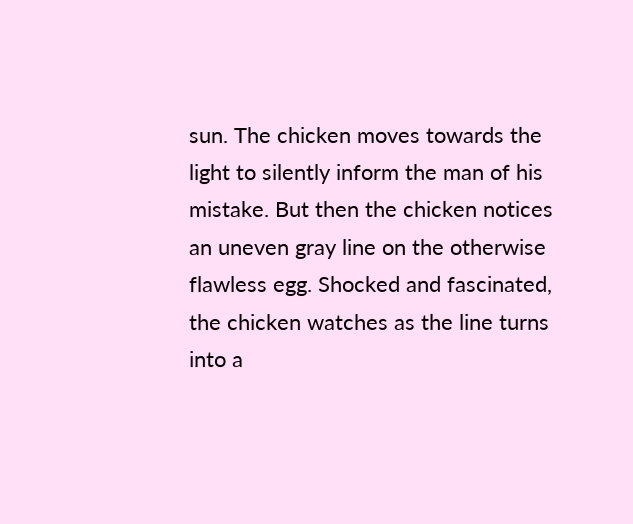sun. The chicken moves towards the light to silently inform the man of his mistake. But then the chicken notices an uneven gray line on the otherwise flawless egg. Shocked and fascinated, the chicken watches as the line turns into a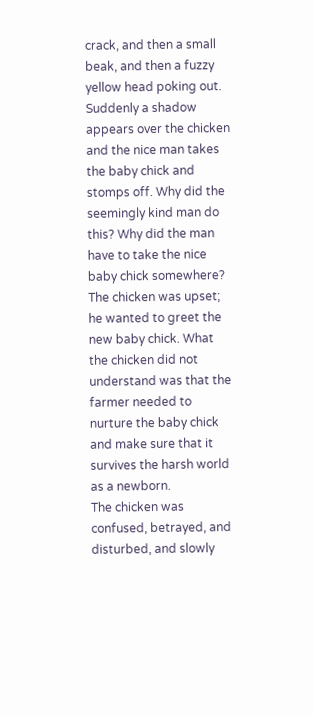crack, and then a small beak, and then a fuzzy yellow head poking out. Suddenly a shadow appears over the chicken and the nice man takes the baby chick and stomps off. Why did the seemingly kind man do this? Why did the man have to take the nice baby chick somewhere? The chicken was upset; he wanted to greet the new baby chick. What the chicken did not understand was that the farmer needed to nurture the baby chick and make sure that it survives the harsh world as a newborn.
The chicken was confused, betrayed, and disturbed, and slowly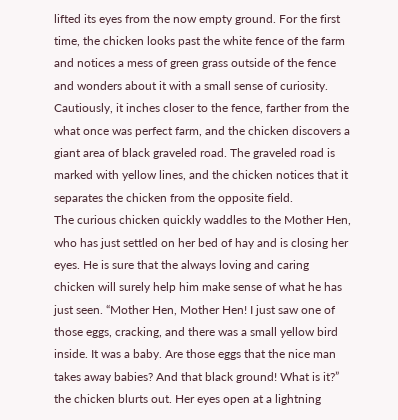lifted its eyes from the now empty ground. For the first time, the chicken looks past the white fence of the farm and notices a mess of green grass outside of the fence and wonders about it with a small sense of curiosity. Cautiously, it inches closer to the fence, farther from the what once was perfect farm, and the chicken discovers a giant area of black graveled road. The graveled road is marked with yellow lines, and the chicken notices that it separates the chicken from the opposite field.
The curious chicken quickly waddles to the Mother Hen, who has just settled on her bed of hay and is closing her eyes. He is sure that the always loving and caring chicken will surely help him make sense of what he has just seen. “Mother Hen, Mother Hen! I just saw one of those eggs, cracking, and there was a small yellow bird inside. It was a baby. Are those eggs that the nice man takes away babies? And that black ground! What is it?” the chicken blurts out. Her eyes open at a lightning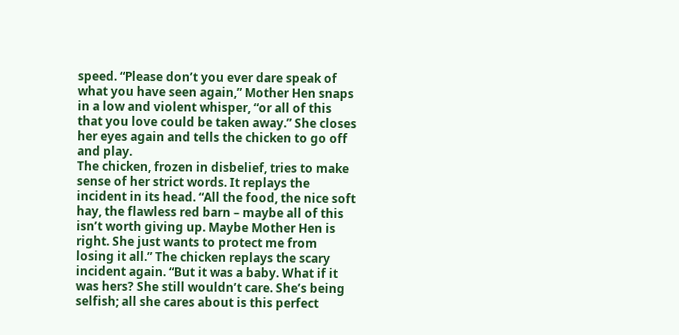speed. “Please don’t you ever dare speak of what you have seen again,” Mother Hen snaps in a low and violent whisper, “or all of this that you love could be taken away.” She closes her eyes again and tells the chicken to go off and play.
The chicken, frozen in disbelief, tries to make sense of her strict words. It replays the incident in its head. “All the food, the nice soft hay, the flawless red barn – maybe all of this isn’t worth giving up. Maybe Mother Hen is right. She just wants to protect me from losing it all.” The chicken replays the scary incident again. “But it was a baby. What if it was hers? She still wouldn’t care. She’s being selfish; all she cares about is this perfect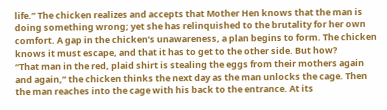life.” The chicken realizes and accepts that Mother Hen knows that the man is doing something wrong; yet she has relinquished to the brutality for her own comfort. A gap in the chicken’s unawareness, a plan begins to form. The chicken knows it must escape, and that it has to get to the other side. But how?
“That man in the red, plaid shirt is stealing the eggs from their mothers again and again,” the chicken thinks the next day as the man unlocks the cage. Then the man reaches into the cage with his back to the entrance. At its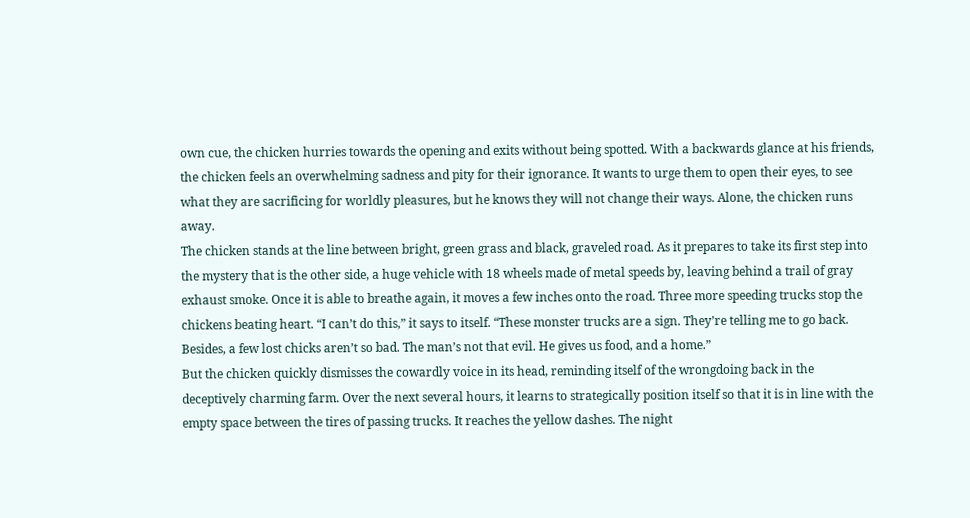own cue, the chicken hurries towards the opening and exits without being spotted. With a backwards glance at his friends, the chicken feels an overwhelming sadness and pity for their ignorance. It wants to urge them to open their eyes, to see what they are sacrificing for worldly pleasures, but he knows they will not change their ways. Alone, the chicken runs away.
The chicken stands at the line between bright, green grass and black, graveled road. As it prepares to take its first step into the mystery that is the other side, a huge vehicle with 18 wheels made of metal speeds by, leaving behind a trail of gray exhaust smoke. Once it is able to breathe again, it moves a few inches onto the road. Three more speeding trucks stop the chickens beating heart. “I can’t do this,” it says to itself. “These monster trucks are a sign. They’re telling me to go back. Besides, a few lost chicks aren’t so bad. The man’s not that evil. He gives us food, and a home.”
But the chicken quickly dismisses the cowardly voice in its head, reminding itself of the wrongdoing back in the deceptively charming farm. Over the next several hours, it learns to strategically position itself so that it is in line with the empty space between the tires of passing trucks. It reaches the yellow dashes. The night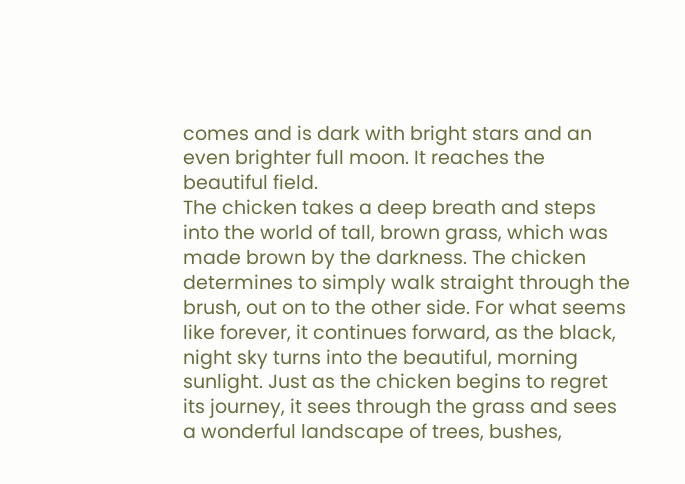comes and is dark with bright stars and an even brighter full moon. It reaches the beautiful field.
The chicken takes a deep breath and steps into the world of tall, brown grass, which was made brown by the darkness. The chicken determines to simply walk straight through the brush, out on to the other side. For what seems like forever, it continues forward, as the black, night sky turns into the beautiful, morning sunlight. Just as the chicken begins to regret its journey, it sees through the grass and sees a wonderful landscape of trees, bushes,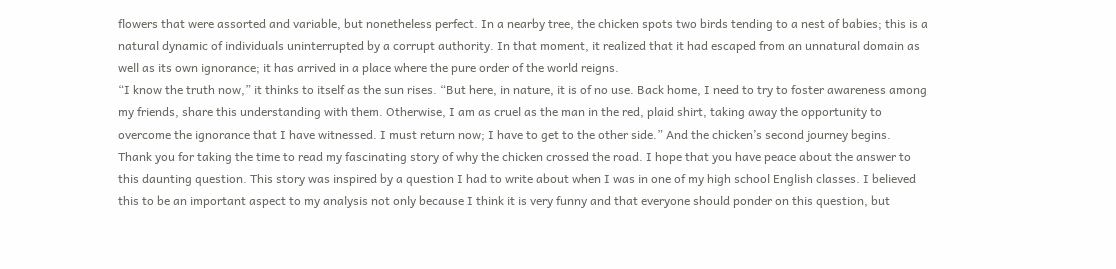flowers that were assorted and variable, but nonetheless perfect. In a nearby tree, the chicken spots two birds tending to a nest of babies; this is a natural dynamic of individuals uninterrupted by a corrupt authority. In that moment, it realized that it had escaped from an unnatural domain as well as its own ignorance; it has arrived in a place where the pure order of the world reigns.
“I know the truth now,” it thinks to itself as the sun rises. “But here, in nature, it is of no use. Back home, I need to try to foster awareness among my friends, share this understanding with them. Otherwise, I am as cruel as the man in the red, plaid shirt, taking away the opportunity to overcome the ignorance that I have witnessed. I must return now; I have to get to the other side.” And the chicken’s second journey begins.
Thank you for taking the time to read my fascinating story of why the chicken crossed the road. I hope that you have peace about the answer to this daunting question. This story was inspired by a question I had to write about when I was in one of my high school English classes. I believed this to be an important aspect to my analysis not only because I think it is very funny and that everyone should ponder on this question, but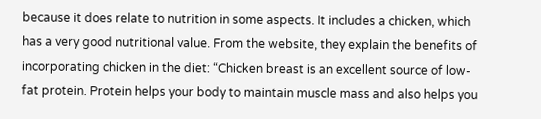because it does relate to nutrition in some aspects. It includes a chicken, which has a very good nutritional value. From the website, they explain the benefits of incorporating chicken in the diet: “Chicken breast is an excellent source of low-fat protein. Protein helps your body to maintain muscle mass and also helps you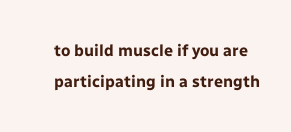to build muscle if you are participating in a strength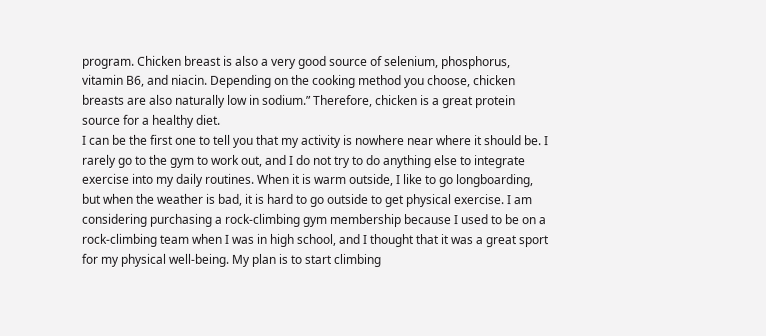program. Chicken breast is also a very good source of selenium, phosphorus, vitamin B6, and niacin. Depending on the cooking method you choose, chicken breasts are also naturally low in sodium.” Therefore, chicken is a great protein source for a healthy diet.
I can be the first one to tell you that my activity is nowhere near where it should be. I rarely go to the gym to work out, and I do not try to do anything else to integrate exercise into my daily routines. When it is warm outside, I like to go longboarding, but when the weather is bad, it is hard to go outside to get physical exercise. I am considering purchasing a rock-climbing gym membership because I used to be on a rock-climbing team when I was in high school, and I thought that it was a great sport for my physical well-being. My plan is to start climbing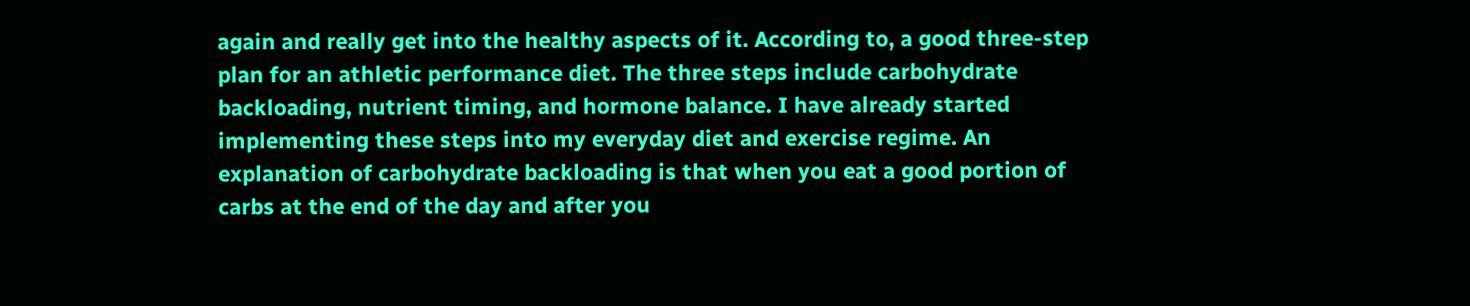again and really get into the healthy aspects of it. According to, a good three-step plan for an athletic performance diet. The three steps include carbohydrate backloading, nutrient timing, and hormone balance. I have already started implementing these steps into my everyday diet and exercise regime. An explanation of carbohydrate backloading is that when you eat a good portion of carbs at the end of the day and after you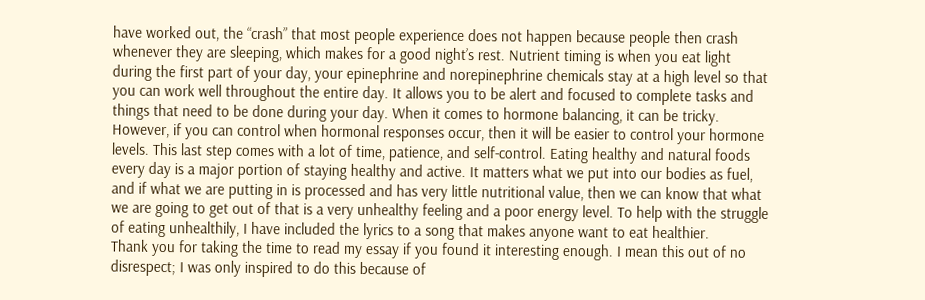have worked out, the “crash” that most people experience does not happen because people then crash whenever they are sleeping, which makes for a good night’s rest. Nutrient timing is when you eat light during the first part of your day, your epinephrine and norepinephrine chemicals stay at a high level so that you can work well throughout the entire day. It allows you to be alert and focused to complete tasks and things that need to be done during your day. When it comes to hormone balancing, it can be tricky. However, if you can control when hormonal responses occur, then it will be easier to control your hormone levels. This last step comes with a lot of time, patience, and self-control. Eating healthy and natural foods every day is a major portion of staying healthy and active. It matters what we put into our bodies as fuel, and if what we are putting in is processed and has very little nutritional value, then we can know that what we are going to get out of that is a very unhealthy feeling and a poor energy level. To help with the struggle of eating unhealthily, I have included the lyrics to a song that makes anyone want to eat healthier.
Thank you for taking the time to read my essay if you found it interesting enough. I mean this out of no disrespect; I was only inspired to do this because of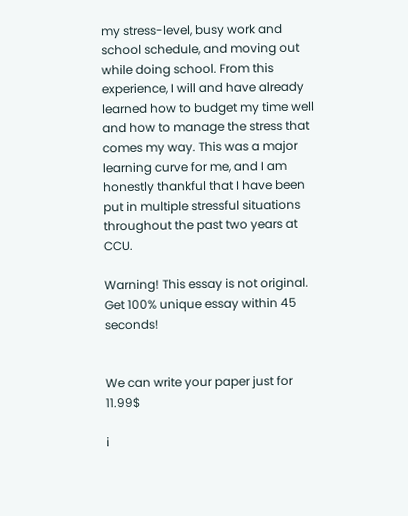my stress-level, busy work and school schedule, and moving out while doing school. From this experience, I will and have already learned how to budget my time well and how to manage the stress that comes my way. This was a major learning curve for me, and I am honestly thankful that I have been put in multiple stressful situations throughout the past two years at CCU.

Warning! This essay is not original. Get 100% unique essay within 45 seconds!


We can write your paper just for 11.99$

i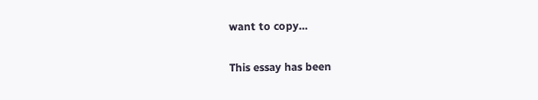want to copy...

This essay has been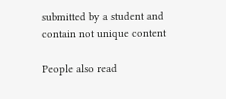submitted by a student and contain not unique content

People also read